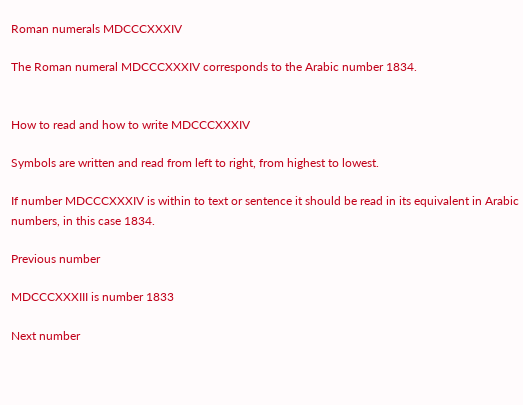Roman numerals MDCCCXXXIV

The Roman numeral MDCCCXXXIV corresponds to the Arabic number 1834.


How to read and how to write MDCCCXXXIV

Symbols are written and read from left to right, from highest to lowest.

If number MDCCCXXXIV is within to text or sentence it should be read in its equivalent in Arabic numbers, in this case 1834.

Previous number

MDCCCXXXIII is number 1833

Next number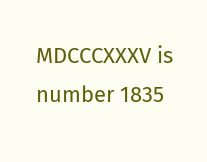MDCCCXXXV is number 1835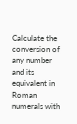Calculate the conversion of any number and its equivalent in Roman numerals with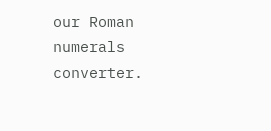our Roman numerals converter.